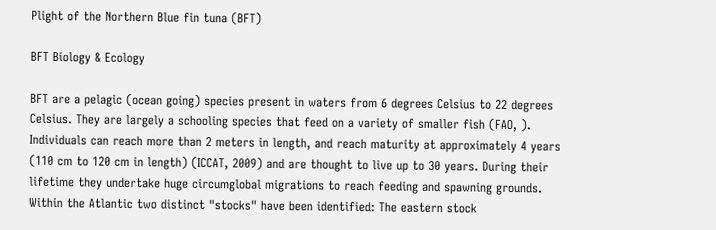Plight of the Northern Blue fin tuna (BFT)

BFT Biology & Ecology

BFT are a pelagic (ocean going) species present in waters from 6 degrees Celsius to 22 degrees Celsius. They are largely a schooling species that feed on a variety of smaller fish (FAO, ). Individuals can reach more than 2 meters in length, and reach maturity at approximately 4 years (110 cm to 120 cm in length) (ICCAT, 2009) and are thought to live up to 30 years. During their lifetime they undertake huge circumglobal migrations to reach feeding and spawning grounds. Within the Atlantic two distinct "stocks" have been identified: The eastern stock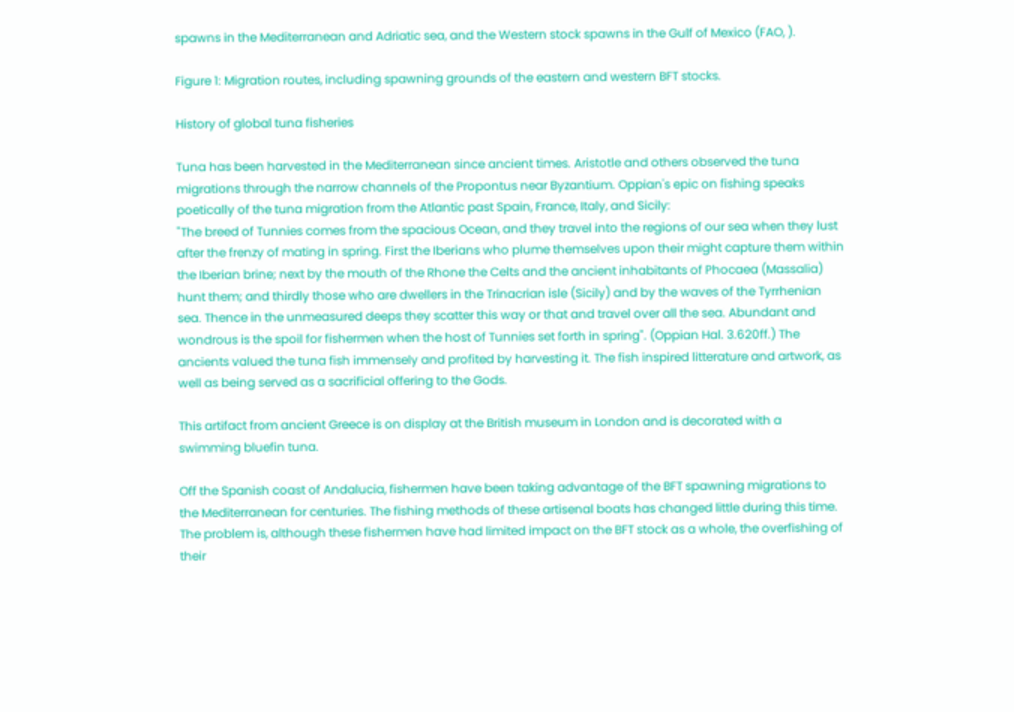spawns in the Mediterranean and Adriatic sea, and the Western stock spawns in the Gulf of Mexico (FAO, ).

Figure 1: Migration routes, including spawning grounds of the eastern and western BFT stocks.

History of global tuna fisheries

Tuna has been harvested in the Mediterranean since ancient times. Aristotle and others observed the tuna migrations through the narrow channels of the Propontus near Byzantium. Oppian's epic on fishing speaks poetically of the tuna migration from the Atlantic past Spain, France, Italy, and Sicily:
"The breed of Tunnies comes from the spacious Ocean, and they travel into the regions of our sea when they lust after the frenzy of mating in spring. First the Iberians who plume themselves upon their might capture them within the Iberian brine; next by the mouth of the Rhone the Celts and the ancient inhabitants of Phocaea (Massalia) hunt them; and thirdly those who are dwellers in the Trinacrian isle (Sicily) and by the waves of the Tyrrhenian sea. Thence in the unmeasured deeps they scatter this way or that and travel over all the sea. Abundant and wondrous is the spoil for fishermen when the host of Tunnies set forth in spring". (Oppian Hal. 3.620ff.) The ancients valued the tuna fish immensely and profited by harvesting it. The fish inspired litterature and artwork, as well as being served as a sacrificial offering to the Gods.

This artifact from ancient Greece is on display at the British museum in London and is decorated with a swimming bluefin tuna.

Off the Spanish coast of Andalucia, fishermen have been taking advantage of the BFT spawning migrations to the Mediterranean for centuries. The fishing methods of these artisenal boats has changed little during this time. The problem is, although these fishermen have had limited impact on the BFT stock as a whole, the overfishing of their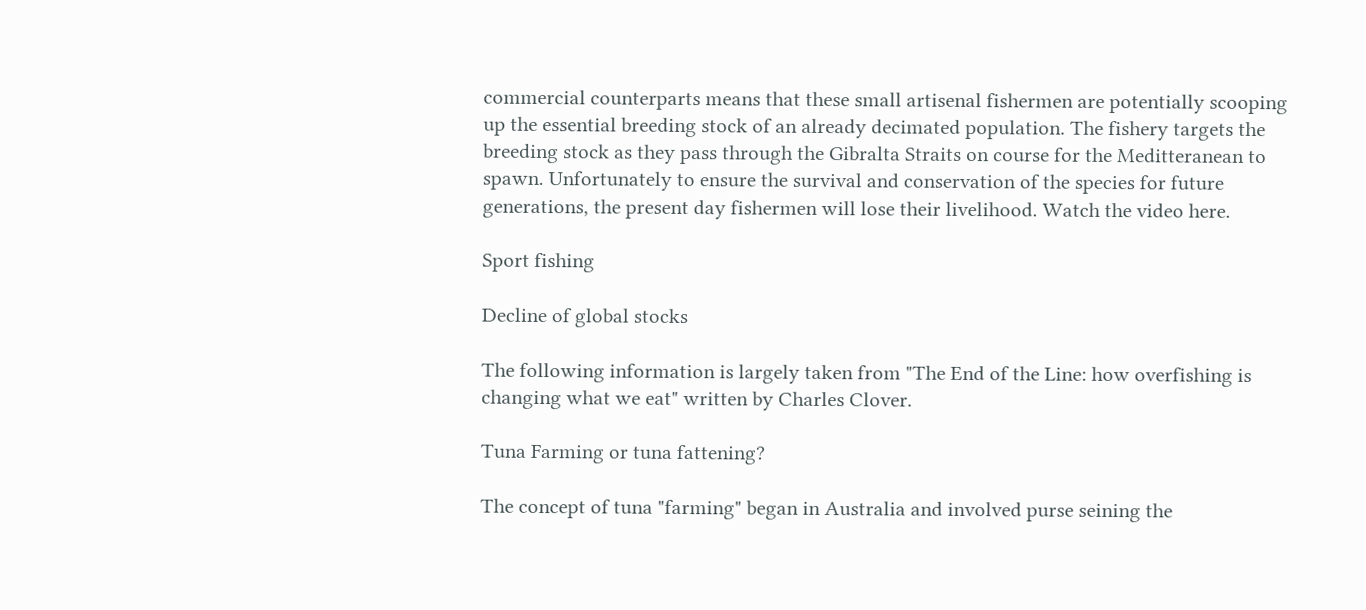commercial counterparts means that these small artisenal fishermen are potentially scooping up the essential breeding stock of an already decimated population. The fishery targets the breeding stock as they pass through the Gibralta Straits on course for the Meditteranean to spawn. Unfortunately to ensure the survival and conservation of the species for future generations, the present day fishermen will lose their livelihood. Watch the video here.

Sport fishing

Decline of global stocks

The following information is largely taken from "The End of the Line: how overfishing is changing what we eat" written by Charles Clover.

Tuna Farming or tuna fattening?

The concept of tuna "farming" began in Australia and involved purse seining the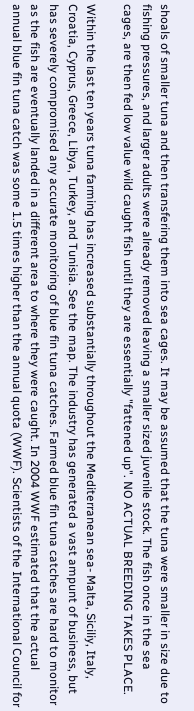shoals of smaller tuna and then transfering them into sea cages. It may be assumed that the tuna were smaller in size due to fishing pressures, and larger adults were already removed leaving a smaller sized juvenile stock. The fish once in the sea cages, are then fed low value wild caught fish until they are essentially "fattened up". NO ACTUAL BREEDING TAKES PLACE.

Within the last ten years tuna farming has increased substantially throughout the Mediterranean sea- Malta, Siciliy, Italy, Croatia, Cyprus, Greece, Libya, Turkey, and Tunisia. See the map. The industry has generated a vast ampunt of business, but has severely compromised any accurate monitoring of blue fin tuna catches. Farmed blue fin tuna catches are hard to monitor as the fish are eventually landed in a different area to where they were caught. In 2004 WWF estimated that the actual annual blue fin tuna catch was some 1.5 times higher than the annual quota (WWF). Scientists of the International Council for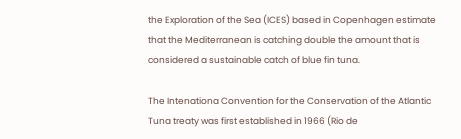the Exploration of the Sea (ICES) based in Copenhagen estimate that the Mediterranean is catching double the amount that is considered a sustainable catch of blue fin tuna.

The Intenationa Convention for the Conservation of the Atlantic Tuna treaty was first established in 1966 (Rio de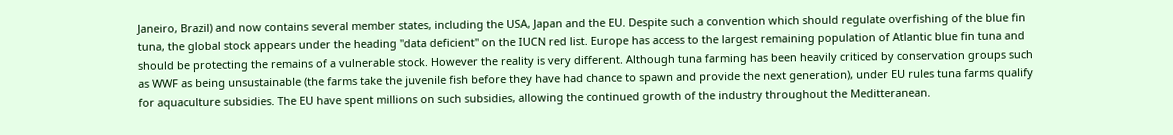Janeiro, Brazil) and now contains several member states, including the USA, Japan and the EU. Despite such a convention which should regulate overfishing of the blue fin tuna, the global stock appears under the heading "data deficient" on the IUCN red list. Europe has access to the largest remaining population of Atlantic blue fin tuna and should be protecting the remains of a vulnerable stock. However the reality is very different. Although tuna farming has been heavily criticed by conservation groups such as WWF as being unsustainable (the farms take the juvenile fish before they have had chance to spawn and provide the next generation), under EU rules tuna farms qualify for aquaculture subsidies. The EU have spent millions on such subsidies, allowing the continued growth of the industry throughout the Meditteranean.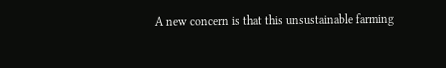A new concern is that this unsustainable farming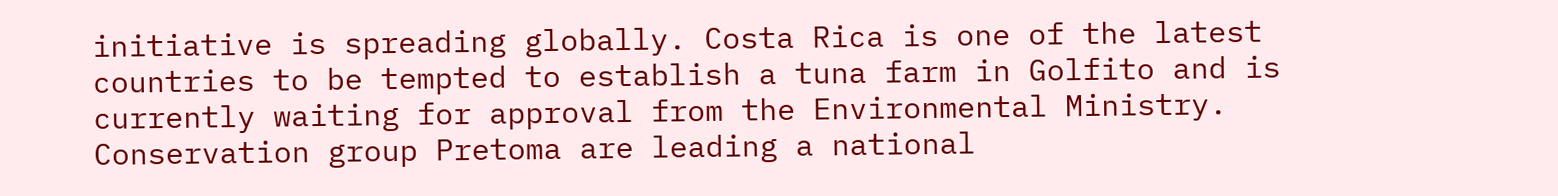initiative is spreading globally. Costa Rica is one of the latest countries to be tempted to establish a tuna farm in Golfito and is currently waiting for approval from the Environmental Ministry. Conservation group Pretoma are leading a national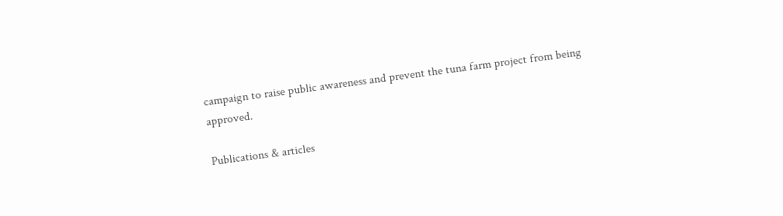campaign to raise public awareness and prevent the tuna farm project from being approved.

Publications & articles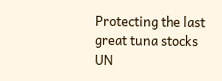Protecting the last great tuna stocks
UN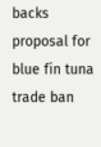backs proposal for blue fin tuna trade ban